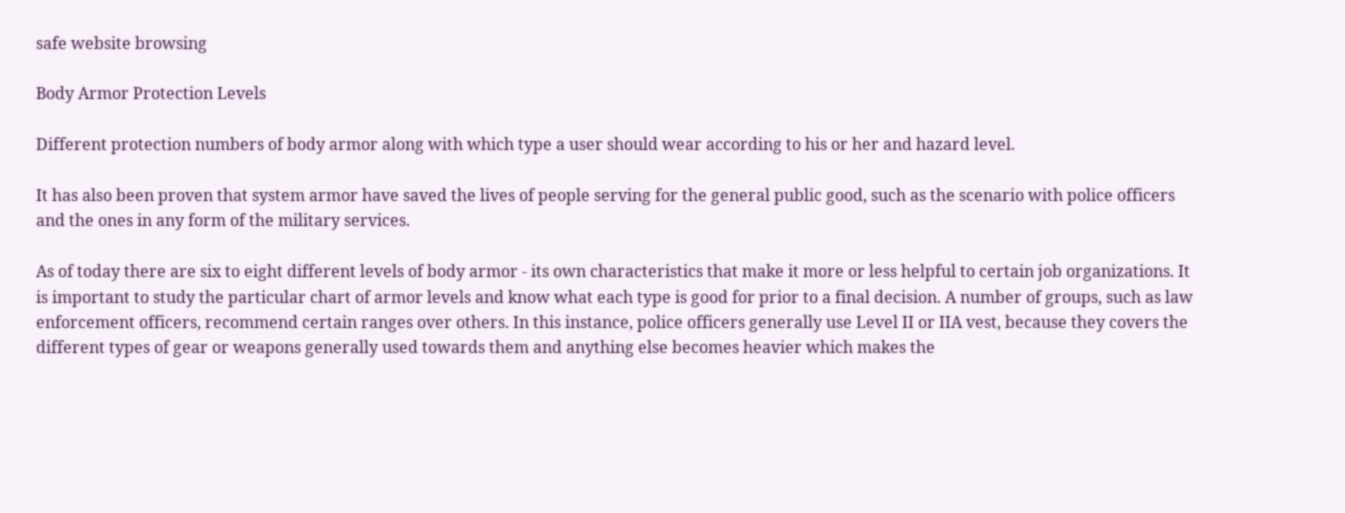safe website browsing

Body Armor Protection Levels

Different protection numbers of body armor along with which type a user should wear according to his or her and hazard level.

It has also been proven that system armor have saved the lives of people serving for the general public good, such as the scenario with police officers and the ones in any form of the military services.

As of today there are six to eight different levels of body armor - its own characteristics that make it more or less helpful to certain job organizations. It is important to study the particular chart of armor levels and know what each type is good for prior to a final decision. A number of groups, such as law enforcement officers, recommend certain ranges over others. In this instance, police officers generally use Level II or IIA vest, because they covers the different types of gear or weapons generally used towards them and anything else becomes heavier which makes the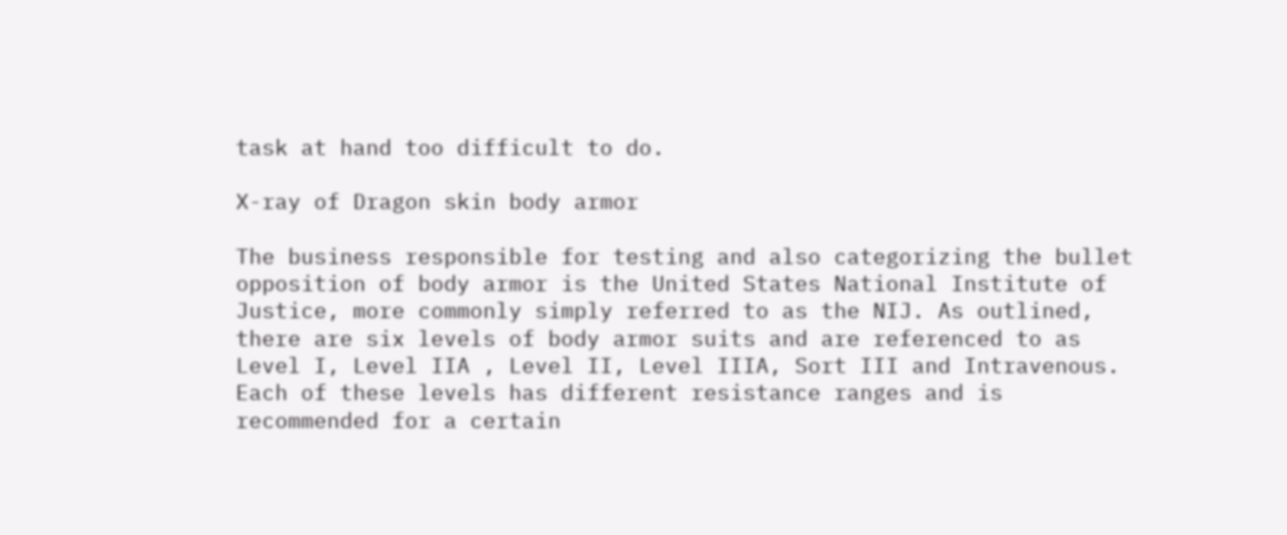task at hand too difficult to do.

X-ray of Dragon skin body armor

The business responsible for testing and also categorizing the bullet opposition of body armor is the United States National Institute of Justice, more commonly simply referred to as the NIJ. As outlined, there are six levels of body armor suits and are referenced to as Level I, Level IIA , Level II, Level IIIA, Sort III and Intravenous. Each of these levels has different resistance ranges and is recommended for a certain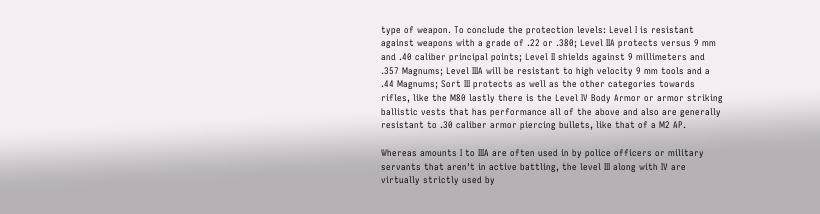type of weapon. To conclude the protection levels: Level I is resistant against weapons with a grade of .22 or .380; Level IIA protects versus 9 mm and .40 caliber principal points; Level II shields against 9 millimeters and .357 Magnums; Level IIIA will be resistant to high velocity 9 mm tools and a .44 Magnums; Sort III protects as well as the other categories towards rifles, like the M80 lastly there is the Level IV Body Armor or armor striking ballistic vests that has performance all of the above and also are generally resistant to .30 caliber armor piercing bullets, like that of a M2 AP.

Whereas amounts I to IIIA are often used in by police officers or military servants that aren't in active battling, the level III along with IV are virtually strictly used by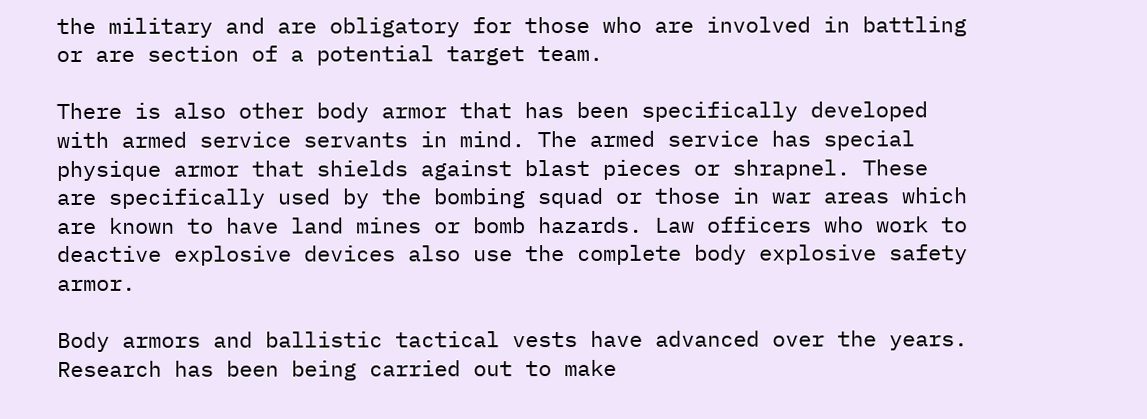the military and are obligatory for those who are involved in battling or are section of a potential target team.

There is also other body armor that has been specifically developed with armed service servants in mind. The armed service has special physique armor that shields against blast pieces or shrapnel. These are specifically used by the bombing squad or those in war areas which are known to have land mines or bomb hazards. Law officers who work to deactive explosive devices also use the complete body explosive safety armor.

Body armors and ballistic tactical vests have advanced over the years. Research has been being carried out to make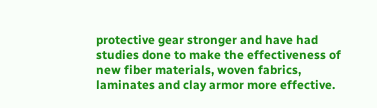protective gear stronger and have had studies done to make the effectiveness of new fiber materials, woven fabrics, laminates and clay armor more effective.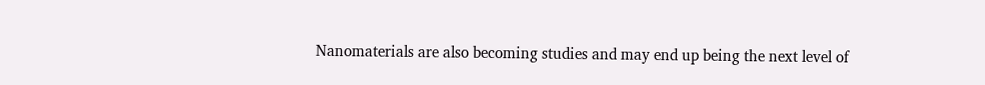Nanomaterials are also becoming studies and may end up being the next level of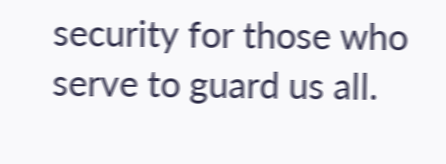security for those who serve to guard us all.